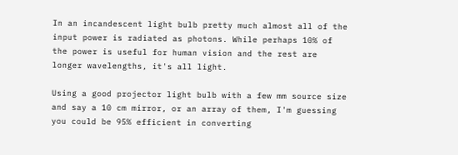In an incandescent light bulb pretty much almost all of the input power is radiated as photons. While perhaps 10% of the power is useful for human vision and the rest are longer wavelengths, it's all light.

Using a good projector light bulb with a few mm source size and say a 10 cm mirror, or an array of them, I'm guessing you could be 95% efficient in converting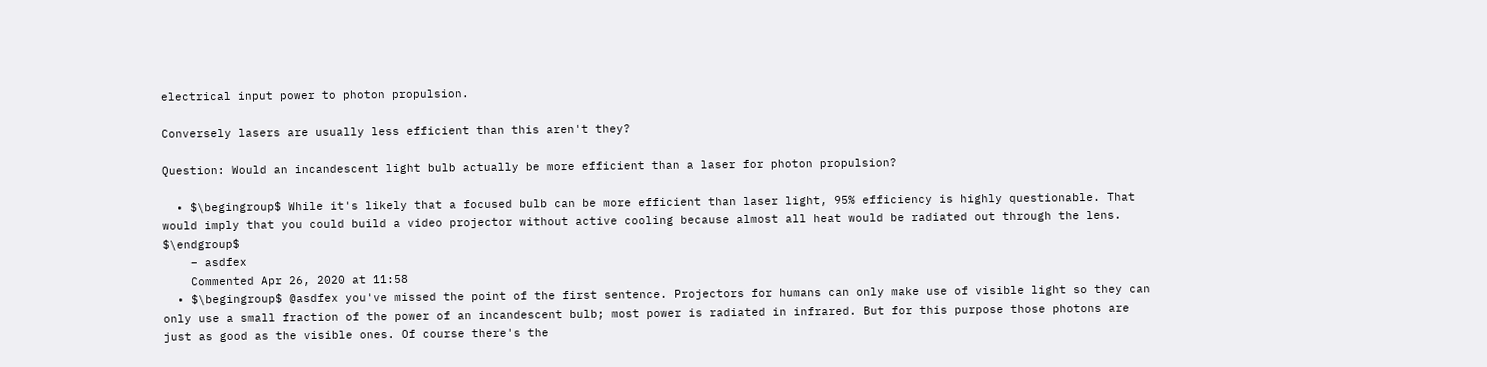electrical input power to photon propulsion.

Conversely lasers are usually less efficient than this aren't they?

Question: Would an incandescent light bulb actually be more efficient than a laser for photon propulsion?

  • $\begingroup$ While it's likely that a focused bulb can be more efficient than laser light, 95% efficiency is highly questionable. That would imply that you could build a video projector without active cooling because almost all heat would be radiated out through the lens. $\endgroup$
    – asdfex
    Commented Apr 26, 2020 at 11:58
  • $\begingroup$ @asdfex you've missed the point of the first sentence. Projectors for humans can only make use of visible light so they can only use a small fraction of the power of an incandescent bulb; most power is radiated in infrared. But for this purpose those photons are just as good as the visible ones. Of course there's the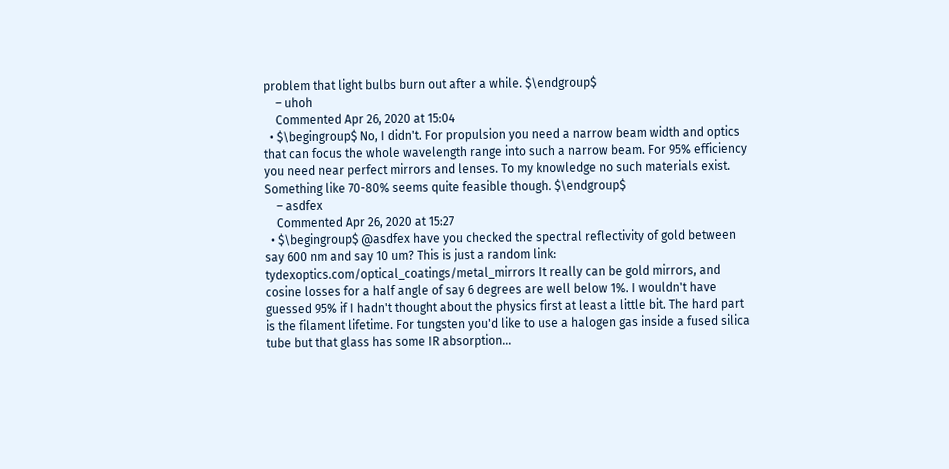problem that light bulbs burn out after a while. $\endgroup$
    – uhoh
    Commented Apr 26, 2020 at 15:04
  • $\begingroup$ No, I didn't. For propulsion you need a narrow beam width and optics that can focus the whole wavelength range into such a narrow beam. For 95% efficiency you need near perfect mirrors and lenses. To my knowledge no such materials exist. Something like 70-80% seems quite feasible though. $\endgroup$
    – asdfex
    Commented Apr 26, 2020 at 15:27
  • $\begingroup$ @asdfex have you checked the spectral reflectivity of gold between say 600 nm and say 10 um? This is just a random link: tydexoptics.com/optical_coatings/metal_mirrors It really can be gold mirrors, and cosine losses for a half angle of say 6 degrees are well below 1%. I wouldn't have guessed 95% if I hadn't thought about the physics first at least a little bit. The hard part is the filament lifetime. For tungsten you'd like to use a halogen gas inside a fused silica tube but that glass has some IR absorption...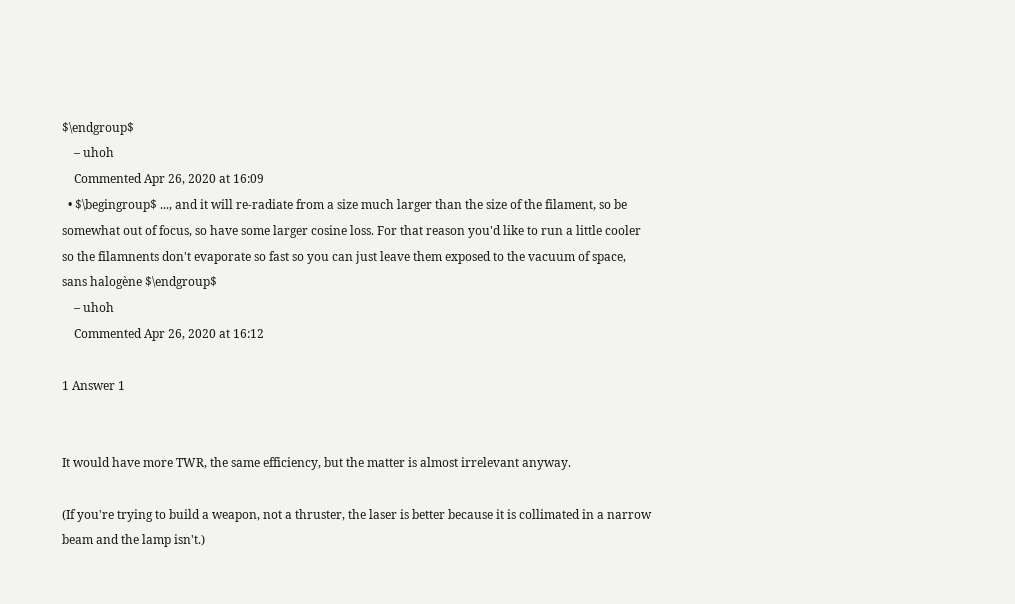$\endgroup$
    – uhoh
    Commented Apr 26, 2020 at 16:09
  • $\begingroup$ ..., and it will re-radiate from a size much larger than the size of the filament, so be somewhat out of focus, so have some larger cosine loss. For that reason you'd like to run a little cooler so the filamnents don't evaporate so fast so you can just leave them exposed to the vacuum of space, sans halogène $\endgroup$
    – uhoh
    Commented Apr 26, 2020 at 16:12

1 Answer 1


It would have more TWR, the same efficiency, but the matter is almost irrelevant anyway.

(If you're trying to build a weapon, not a thruster, the laser is better because it is collimated in a narrow beam and the lamp isn't.)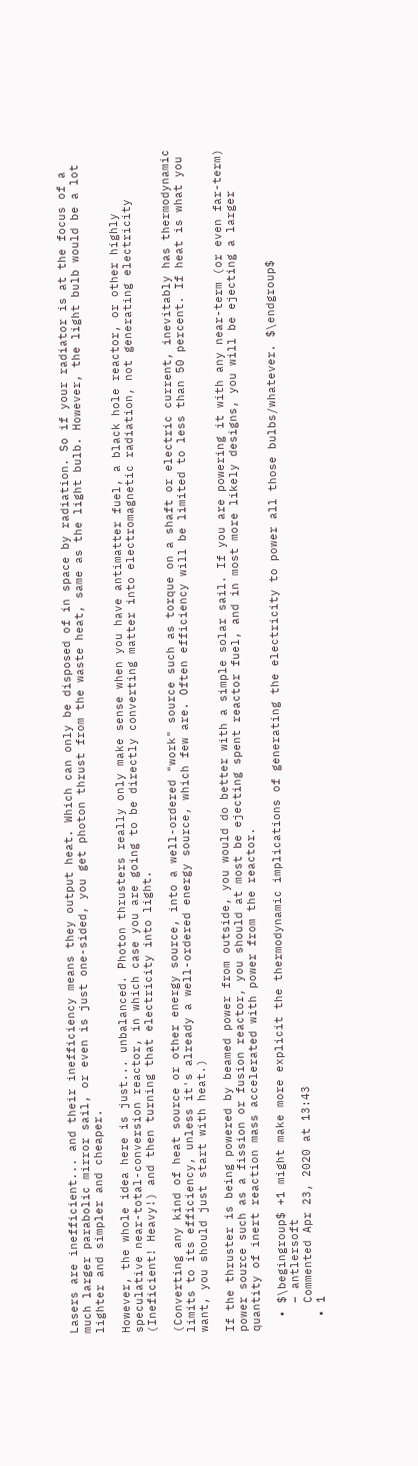Lasers are inefficient... and their inefficiency means they output heat. Which can only be disposed of in space by radiation. So if your radiator is at the focus of a much larger parabolic mirror sail, or even is just one-sided, you get photon thrust from the waste heat, same as the light bulb. However, the light bulb would be a lot lighter and simpler and cheaper.

However, the whole idea here is just... unbalanced. Photon thrusters really only make sense when you have antimatter fuel, a black hole reactor, or other highly speculative near-total-conversion reactor, in which case you are going to be directly converting matter into electromagnetic radiation, not generating electricity (Ineficient! Heavy!) and then turning that electricity into light.

(Converting any kind of heat source or other energy source, into a well-ordered "work" source such as torque on a shaft or electric current, inevitably has thermodynamic limits to its efficiency, unless it's already a well-ordered energy source, which few are. Often efficiency will be limited to less than 50 percent. If heat is what you want, you should just start with heat.)

If the thruster is being powered by beamed power from outside, you would do better with a simple solar sail. If you are powering it with any near-term (or even far-term) power source such as a fission or fusion reactor, you should at most be ejecting spent reactor fuel, and in most more likely designs, you will be ejecting a larger quantity of inert reaction mass accelerated with power from the reactor.

  • $\begingroup$ +1 might make more explicit the thermodynamic implications of generating the electricity to power all those bulbs/whatever. $\endgroup$
    – antlersoft
    Commented Apr 23, 2020 at 13:43
  • 1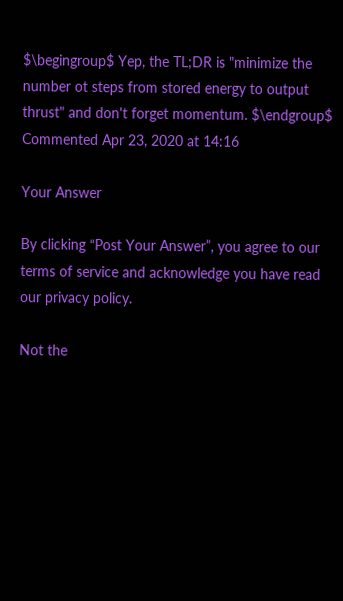$\begingroup$ Yep, the TL;DR is "minimize the number ot steps from stored energy to output thrust" and don't forget momentum. $\endgroup$ Commented Apr 23, 2020 at 14:16

Your Answer

By clicking “Post Your Answer”, you agree to our terms of service and acknowledge you have read our privacy policy.

Not the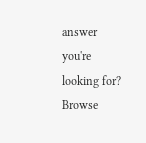answer you're looking for? Browse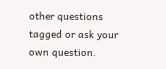other questions tagged or ask your own question.